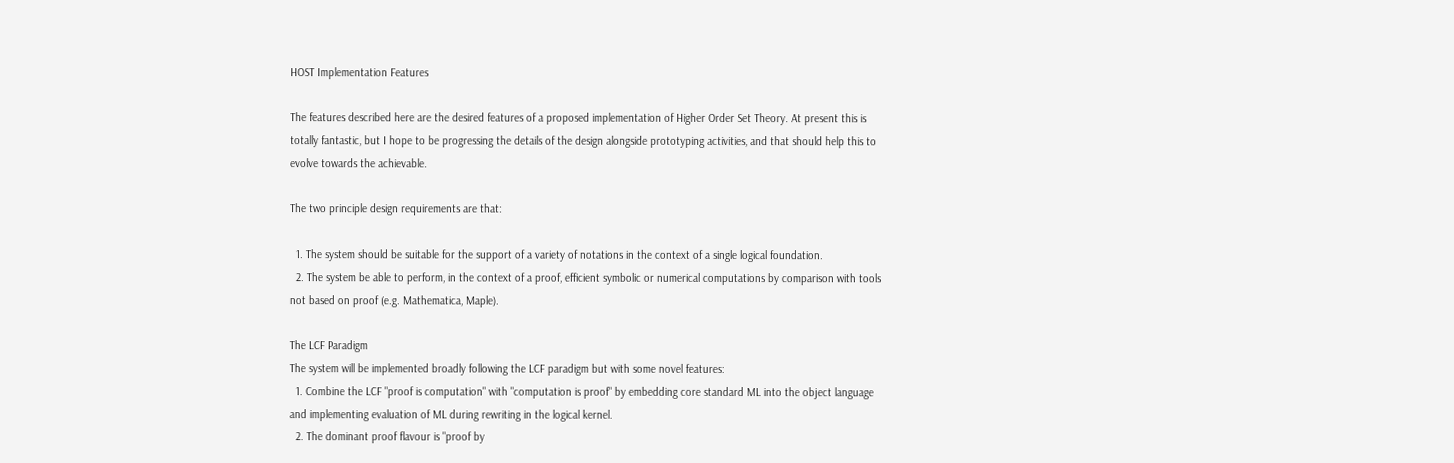HOST Implementation Features

The features described here are the desired features of a proposed implementation of Higher Order Set Theory. At present this is totally fantastic, but I hope to be progressing the details of the design alongside prototyping activities, and that should help this to evolve towards the achievable.

The two principle design requirements are that:

  1. The system should be suitable for the support of a variety of notations in the context of a single logical foundation.
  2. The system be able to perform, in the context of a proof, efficient symbolic or numerical computations by comparison with tools not based on proof (e.g. Mathematica, Maple).

The LCF Paradigm
The system will be implemented broadly following the LCF paradigm but with some novel features:
  1. Combine the LCF "proof is computation" with "computation is proof" by embedding core standard ML into the object language and implementing evaluation of ML during rewriting in the logical kernel.
  2. The dominant proof flavour is "proof by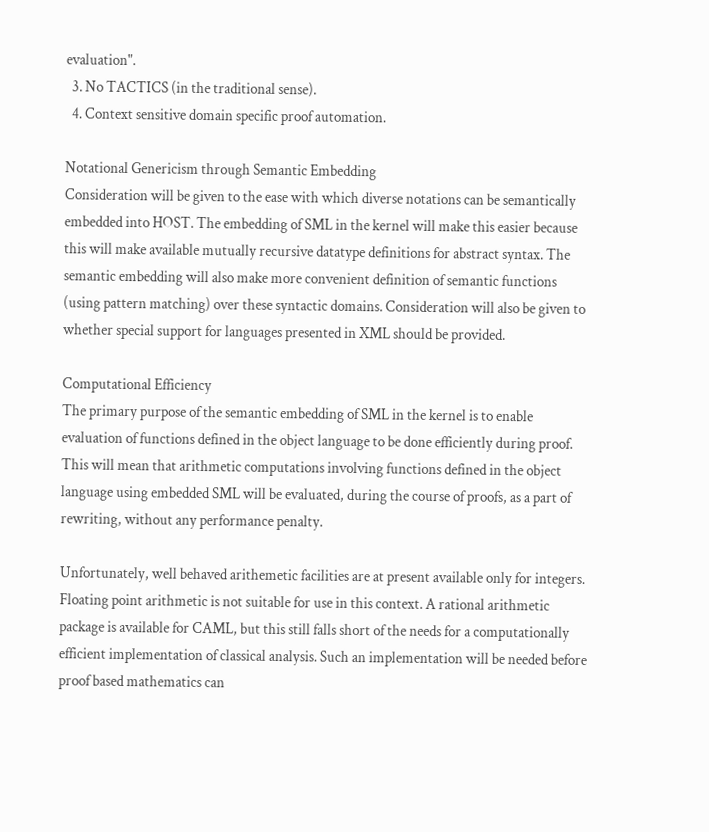evaluation".
  3. No TACTICS (in the traditional sense).
  4. Context sensitive domain specific proof automation.

Notational Genericism through Semantic Embedding
Consideration will be given to the ease with which diverse notations can be semantically embedded into HOST. The embedding of SML in the kernel will make this easier because this will make available mutually recursive datatype definitions for abstract syntax. The semantic embedding will also make more convenient definition of semantic functions (using pattern matching) over these syntactic domains. Consideration will also be given to whether special support for languages presented in XML should be provided.

Computational Efficiency
The primary purpose of the semantic embedding of SML in the kernel is to enable evaluation of functions defined in the object language to be done efficiently during proof. This will mean that arithmetic computations involving functions defined in the object language using embedded SML will be evaluated, during the course of proofs, as a part of rewriting, without any performance penalty.

Unfortunately, well behaved arithemetic facilities are at present available only for integers. Floating point arithmetic is not suitable for use in this context. A rational arithmetic package is available for CAML, but this still falls short of the needs for a computationally efficient implementation of classical analysis. Such an implementation will be needed before proof based mathematics can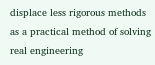displace less rigorous methods as a practical method of solving real engineering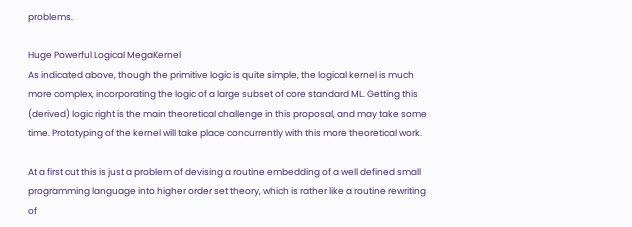problems.

Huge Powerful Logical MegaKernel
As indicated above, though the primitive logic is quite simple, the logical kernel is much more complex, incorporating the logic of a large subset of core standard ML. Getting this (derived) logic right is the main theoretical challenge in this proposal, and may take some time. Prototyping of the kernel will take place concurrently with this more theoretical work.

At a first cut this is just a problem of devising a routine embedding of a well defined small programming language into higher order set theory, which is rather like a routine rewriting of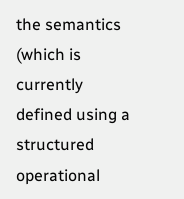the semantics (which is currently defined using a structured operational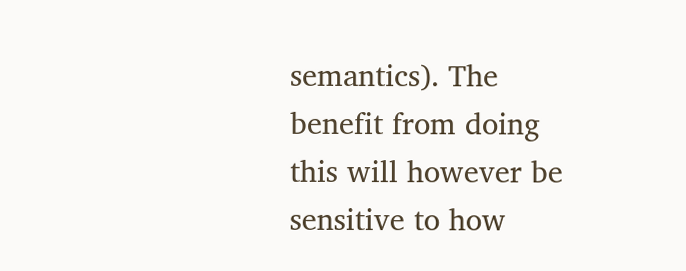semantics). The benefit from doing this will however be sensitive to how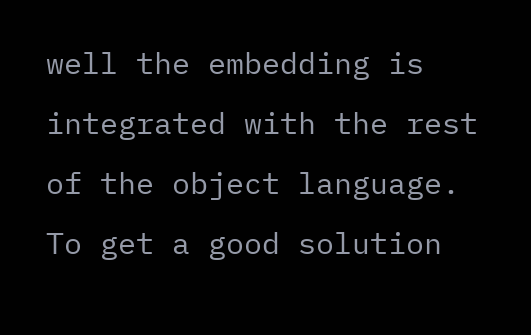well the embedding is integrated with the rest of the object language. To get a good solution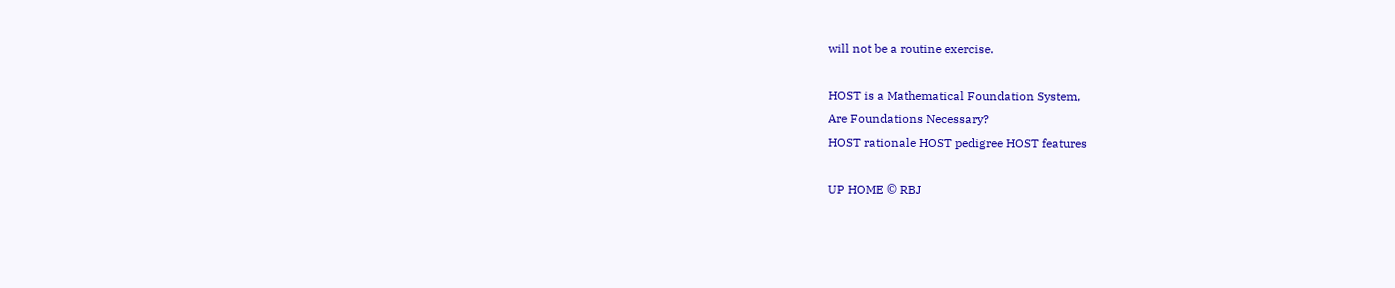will not be a routine exercise.

HOST is a Mathematical Foundation System,
Are Foundations Necessary?
HOST rationale HOST pedigree HOST features

UP HOME © RBJ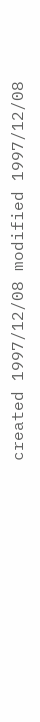created 1997/12/08 modified 1997/12/08